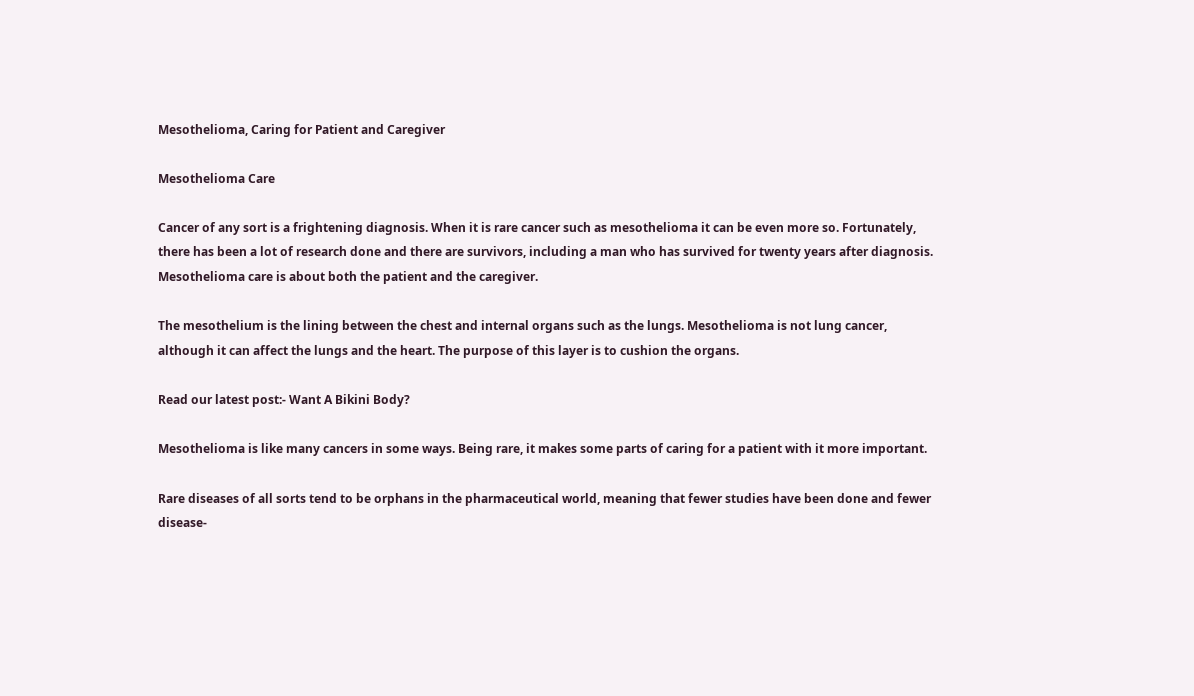Mesothelioma, Caring for Patient and Caregiver

Mesothelioma Care

Cancer of any sort is a frightening diagnosis. When it is rare cancer such as mesothelioma it can be even more so. Fortunately, there has been a lot of research done and there are survivors, including a man who has survived for twenty years after diagnosis. Mesothelioma care is about both the patient and the caregiver.

The mesothelium is the lining between the chest and internal organs such as the lungs. Mesothelioma is not lung cancer, although it can affect the lungs and the heart. The purpose of this layer is to cushion the organs.

Read our latest post:- Want A Bikini Body?

Mesothelioma is like many cancers in some ways. Being rare, it makes some parts of caring for a patient with it more important.

Rare diseases of all sorts tend to be orphans in the pharmaceutical world, meaning that fewer studies have been done and fewer disease-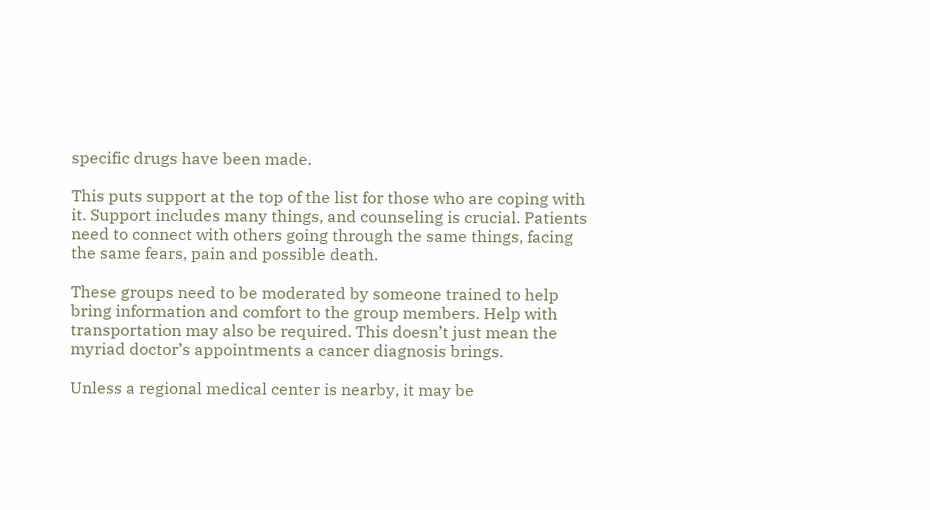specific drugs have been made.

This puts support at the top of the list for those who are coping with it. Support includes many things, and counseling is crucial. Patients need to connect with others going through the same things, facing the same fears, pain and possible death.

These groups need to be moderated by someone trained to help bring information and comfort to the group members. Help with transportation may also be required. This doesn’t just mean the myriad doctor’s appointments a cancer diagnosis brings.

Unless a regional medical center is nearby, it may be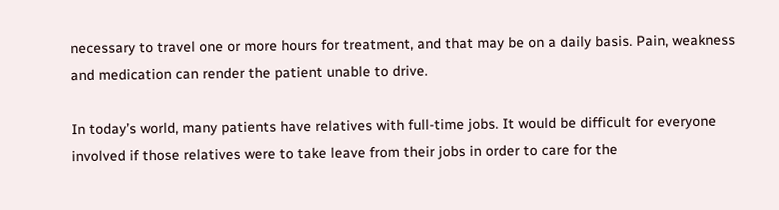necessary to travel one or more hours for treatment, and that may be on a daily basis. Pain, weakness and medication can render the patient unable to drive.

In today’s world, many patients have relatives with full-time jobs. It would be difficult for everyone involved if those relatives were to take leave from their jobs in order to care for the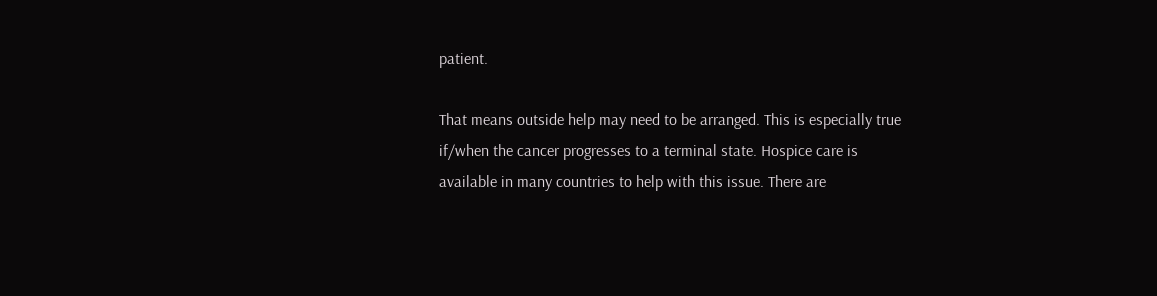patient.

That means outside help may need to be arranged. This is especially true if/when the cancer progresses to a terminal state. Hospice care is available in many countries to help with this issue. There are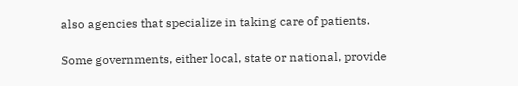also agencies that specialize in taking care of patients.

Some governments, either local, state or national, provide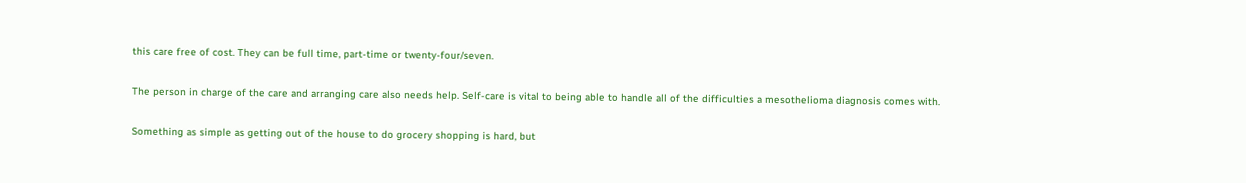this care free of cost. They can be full time, part-time or twenty-four/seven.

The person in charge of the care and arranging care also needs help. Self-care is vital to being able to handle all of the difficulties a mesothelioma diagnosis comes with.

Something as simple as getting out of the house to do grocery shopping is hard, but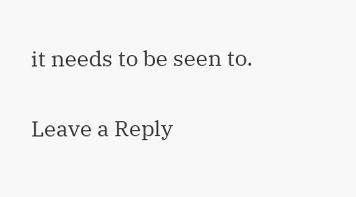it needs to be seen to.

Leave a Reply